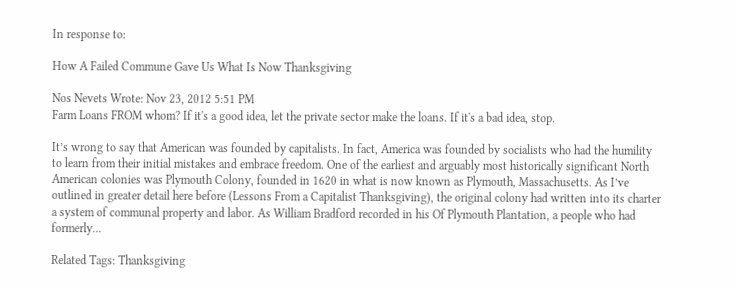In response to:

How A Failed Commune Gave Us What Is Now Thanksgiving

Nos Nevets Wrote: Nov 23, 2012 5:51 PM
Farm Loans FROM whom? If it's a good idea, let the private sector make the loans. If it's a bad idea, stop.

It’s wrong to say that American was founded by capitalists. In fact, America was founded by socialists who had the humility to learn from their initial mistakes and embrace freedom. One of the earliest and arguably most historically significant North American colonies was Plymouth Colony, founded in 1620 in what is now known as Plymouth, Massachusetts. As I’ve outlined in greater detail here before (Lessons From a Capitalist Thanksgiving), the original colony had written into its charter a system of communal property and labor. As William Bradford recorded in his Of Plymouth Plantation, a people who had formerly...

Related Tags: Thanksgiving